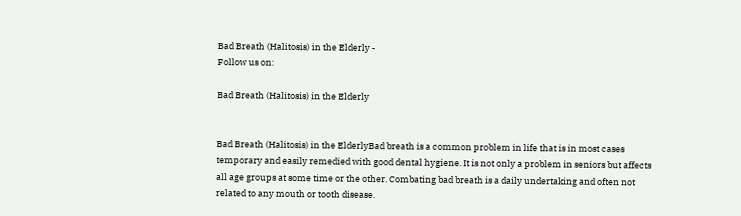Bad Breath (Halitosis) in the Elderly -
Follow us on:

Bad Breath (Halitosis) in the Elderly


Bad Breath (Halitosis) in the ElderlyBad breath is a common problem in life that is in most cases temporary and easily remedied with good dental hygiene. It is not only a problem in seniors but affects all age groups at some time or the other. Combating bad breath is a daily undertaking and often not related to any mouth or tooth disease.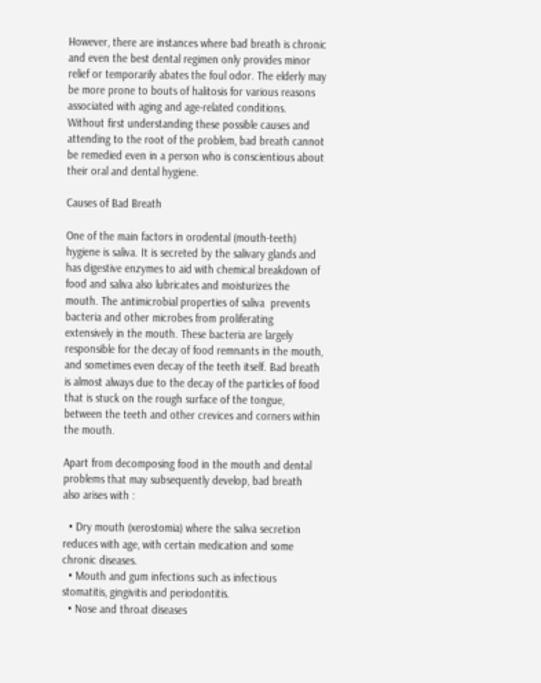However, there are instances where bad breath is chronic and even the best dental regimen only provides minor relief or temporarily abates the foul odor. The elderly may be more prone to bouts of halitosis for various reasons associated with aging and age-related conditions. Without first understanding these possible causes and attending to the root of the problem, bad breath cannot be remedied even in a person who is conscientious about their oral and dental hygiene.

Causes of Bad Breath

One of the main factors in orodental (mouth-teeth) hygiene is saliva. It is secreted by the salivary glands and has digestive enzymes to aid with chemical breakdown of food and saliva also lubricates and moisturizes the mouth. The antimicrobial properties of saliva  prevents bacteria and other microbes from proliferating extensively in the mouth. These bacteria are largely responsible for the decay of food remnants in the mouth, and sometimes even decay of the teeth itself. Bad breath is almost always due to the decay of the particles of food that is stuck on the rough surface of the tongue, between the teeth and other crevices and corners within the mouth.

Apart from decomposing food in the mouth and dental problems that may subsequently develop, bad breath also arises with :

  • Dry mouth (xerostomia) where the saliva secretion reduces with age, with certain medication and some chronic diseases.
  • Mouth and gum infections such as infectious stomatitis, gingivitis and periodontitis.
  • Nose and throat diseases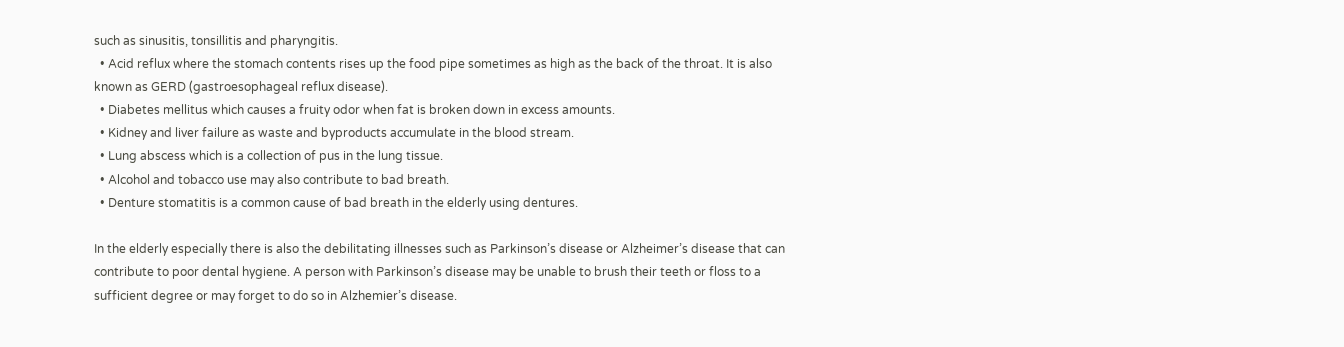such as sinusitis, tonsillitis and pharyngitis.
  • Acid reflux where the stomach contents rises up the food pipe sometimes as high as the back of the throat. It is also known as GERD (gastroesophageal reflux disease).
  • Diabetes mellitus which causes a fruity odor when fat is broken down in excess amounts.
  • Kidney and liver failure as waste and byproducts accumulate in the blood stream.
  • Lung abscess which is a collection of pus in the lung tissue.
  • Alcohol and tobacco use may also contribute to bad breath.
  • Denture stomatitis is a common cause of bad breath in the elderly using dentures.

In the elderly especially there is also the debilitating illnesses such as Parkinson’s disease or Alzheimer’s disease that can contribute to poor dental hygiene. A person with Parkinson’s disease may be unable to brush their teeth or floss to a sufficient degree or may forget to do so in Alzhemier’s disease.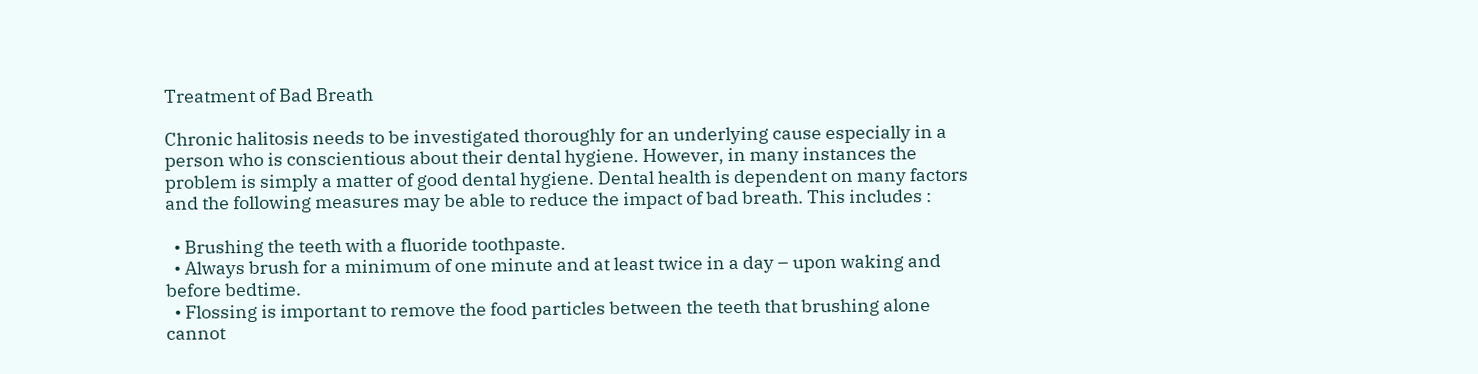Treatment of Bad Breath

Chronic halitosis needs to be investigated thoroughly for an underlying cause especially in a person who is conscientious about their dental hygiene. However, in many instances the problem is simply a matter of good dental hygiene. Dental health is dependent on many factors and the following measures may be able to reduce the impact of bad breath. This includes :

  • Brushing the teeth with a fluoride toothpaste.
  • Always brush for a minimum of one minute and at least twice in a day – upon waking and before bedtime.
  • Flossing is important to remove the food particles between the teeth that brushing alone cannot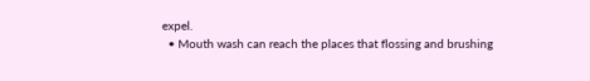expel.
  • Mouth wash can reach the places that flossing and brushing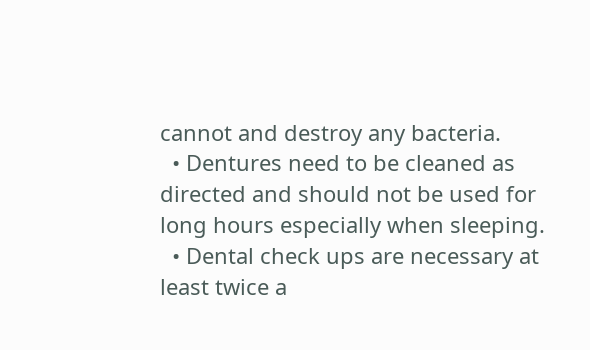cannot and destroy any bacteria.
  • Dentures need to be cleaned as directed and should not be used for long hours especially when sleeping.
  • Dental check ups are necessary at least twice a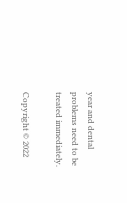year and dental problems need to be treated immediately.

Copyright © 2022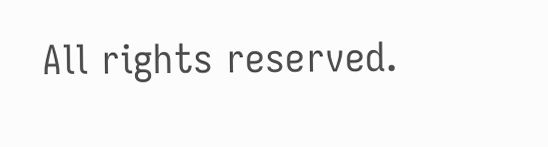All rights reserved.